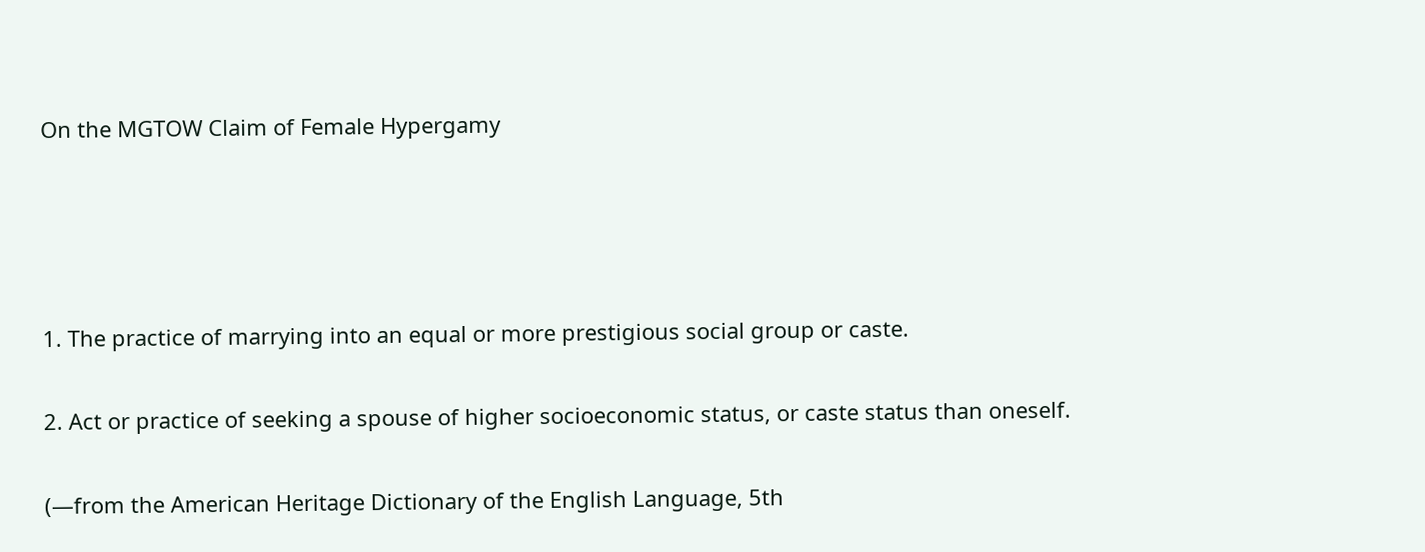On the MGTOW Claim of Female Hypergamy




1. The practice of marrying into an equal or more prestigious social group or caste.

2. Act or practice of seeking a spouse of higher socioeconomic status, or caste status than oneself.

(—from the American Heritage Dictionary of the English Language, 5th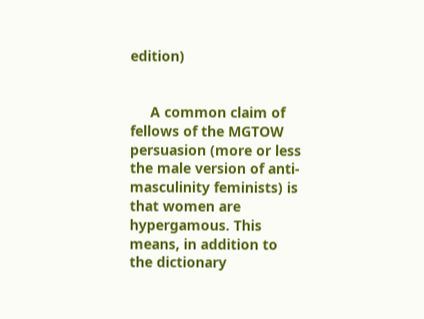edition)


     A common claim of fellows of the MGTOW persuasion (more or less the male version of anti-masculinity feminists) is that women are hypergamous. This means, in addition to the dictionary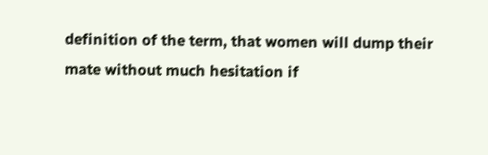definition of the term, that women will dump their mate without much hesitation if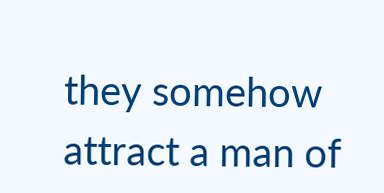they somehow attract a man of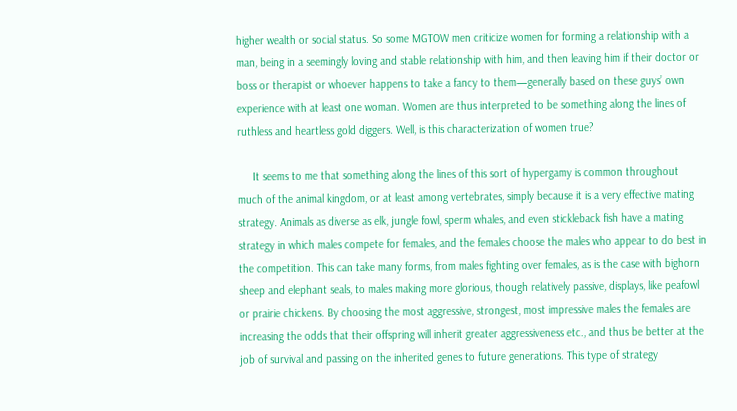higher wealth or social status. So some MGTOW men criticize women for forming a relationship with a man, being in a seemingly loving and stable relationship with him, and then leaving him if their doctor or boss or therapist or whoever happens to take a fancy to them—generally based on these guys’ own experience with at least one woman. Women are thus interpreted to be something along the lines of ruthless and heartless gold diggers. Well, is this characterization of women true?

     It seems to me that something along the lines of this sort of hypergamy is common throughout much of the animal kingdom, or at least among vertebrates, simply because it is a very effective mating strategy. Animals as diverse as elk, jungle fowl, sperm whales, and even stickleback fish have a mating strategy in which males compete for females, and the females choose the males who appear to do best in the competition. This can take many forms, from males fighting over females, as is the case with bighorn sheep and elephant seals, to males making more glorious, though relatively passive, displays, like peafowl or prairie chickens. By choosing the most aggressive, strongest, most impressive males the females are increasing the odds that their offspring will inherit greater aggressiveness etc., and thus be better at the job of survival and passing on the inherited genes to future generations. This type of strategy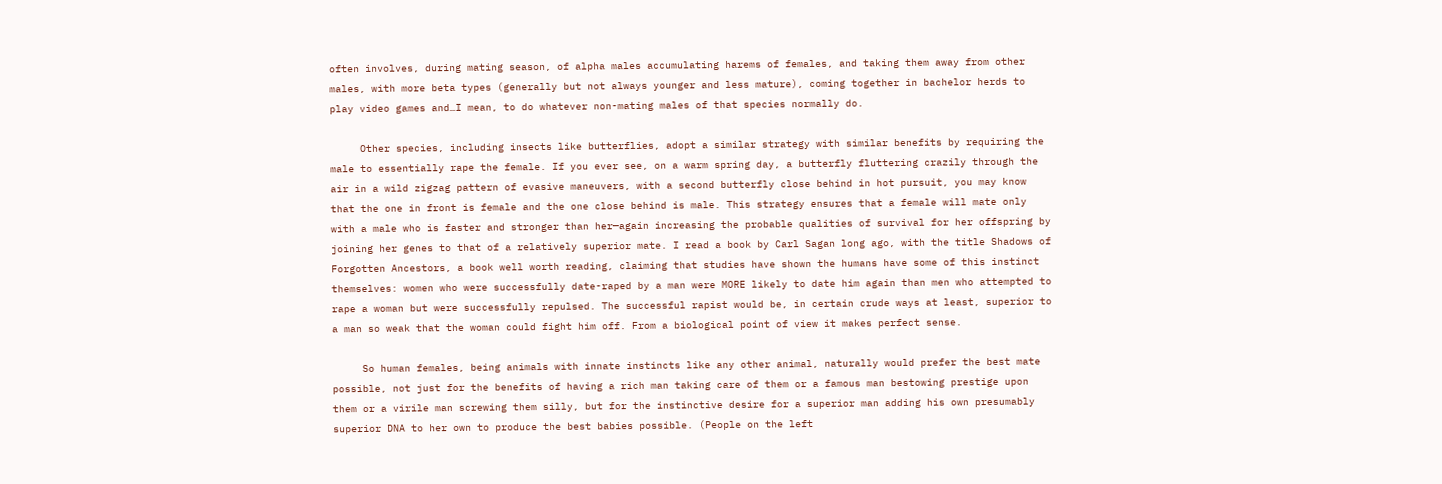often involves, during mating season, of alpha males accumulating harems of females, and taking them away from other males, with more beta types (generally but not always younger and less mature), coming together in bachelor herds to play video games and…I mean, to do whatever non-mating males of that species normally do.

     Other species, including insects like butterflies, adopt a similar strategy with similar benefits by requiring the male to essentially rape the female. If you ever see, on a warm spring day, a butterfly fluttering crazily through the air in a wild zigzag pattern of evasive maneuvers, with a second butterfly close behind in hot pursuit, you may know that the one in front is female and the one close behind is male. This strategy ensures that a female will mate only with a male who is faster and stronger than her—again increasing the probable qualities of survival for her offspring by joining her genes to that of a relatively superior mate. I read a book by Carl Sagan long ago, with the title Shadows of Forgotten Ancestors, a book well worth reading, claiming that studies have shown the humans have some of this instinct themselves: women who were successfully date-raped by a man were MORE likely to date him again than men who attempted to rape a woman but were successfully repulsed. The successful rapist would be, in certain crude ways at least, superior to a man so weak that the woman could fight him off. From a biological point of view it makes perfect sense.

     So human females, being animals with innate instincts like any other animal, naturally would prefer the best mate possible, not just for the benefits of having a rich man taking care of them or a famous man bestowing prestige upon them or a virile man screwing them silly, but for the instinctive desire for a superior man adding his own presumably superior DNA to her own to produce the best babies possible. (People on the left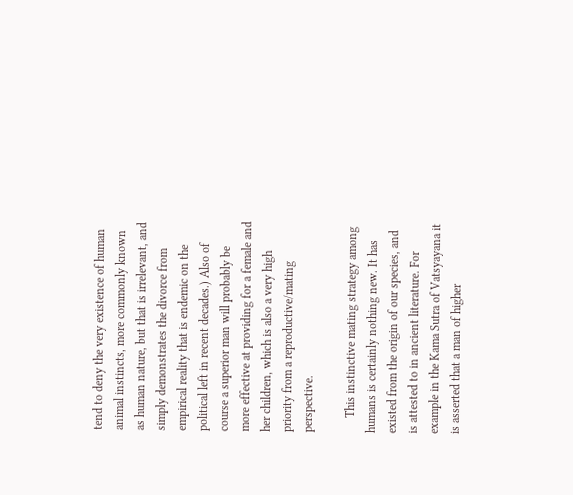tend to deny the very existence of human animal instincts, more commonly known as human nature, but that is irrelevant, and simply demonstrates the divorce from empirical reality that is endemic on the political left in recent decades.) Also of course a superior man will probably be more effective at providing for a female and her children, which is also a very high priority from a reproductive/mating perspective.

     This instinctive mating strategy among humans is certainly nothing new. It has existed from the origin of our species, and is attested to in ancient literature. For example in the Kama Sutra of Vatsyayana it is asserted that a man of higher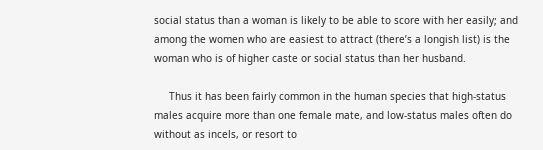social status than a woman is likely to be able to score with her easily; and among the women who are easiest to attract (there’s a longish list) is the woman who is of higher caste or social status than her husband.

     Thus it has been fairly common in the human species that high-status males acquire more than one female mate, and low-status males often do without as incels, or resort to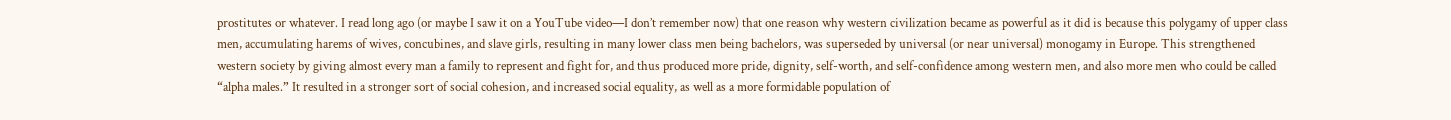prostitutes or whatever. I read long ago (or maybe I saw it on a YouTube video—I don’t remember now) that one reason why western civilization became as powerful as it did is because this polygamy of upper class men, accumulating harems of wives, concubines, and slave girls, resulting in many lower class men being bachelors, was superseded by universal (or near universal) monogamy in Europe. This strengthened western society by giving almost every man a family to represent and fight for, and thus produced more pride, dignity, self-worth, and self-confidence among western men, and also more men who could be called “alpha males.” It resulted in a stronger sort of social cohesion, and increased social equality, as well as a more formidable population of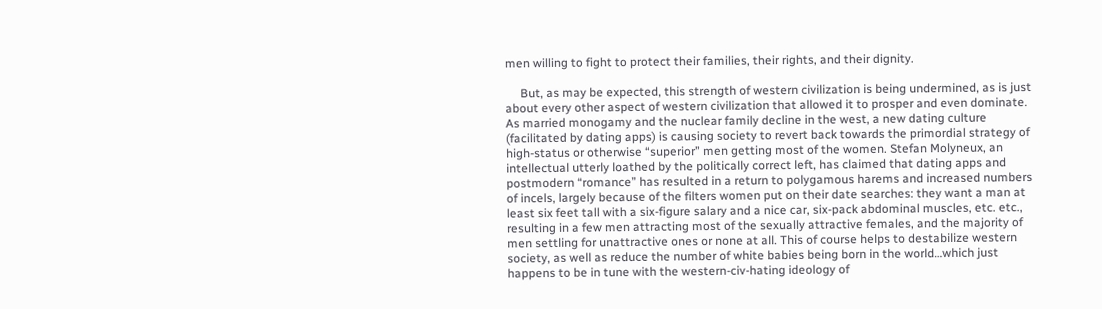men willing to fight to protect their families, their rights, and their dignity.

     But, as may be expected, this strength of western civilization is being undermined, as is just about every other aspect of western civilization that allowed it to prosper and even dominate. As married monogamy and the nuclear family decline in the west, a new dating culture (facilitated by dating apps) is causing society to revert back towards the primordial strategy of high-status or otherwise “superior” men getting most of the women. Stefan Molyneux, an intellectual utterly loathed by the politically correct left, has claimed that dating apps and postmodern “romance” has resulted in a return to polygamous harems and increased numbers of incels, largely because of the filters women put on their date searches: they want a man at least six feet tall with a six-figure salary and a nice car, six-pack abdominal muscles, etc. etc., resulting in a few men attracting most of the sexually attractive females, and the majority of men settling for unattractive ones or none at all. This of course helps to destabilize western society, as well as reduce the number of white babies being born in the world…which just happens to be in tune with the western-civ-hating ideology of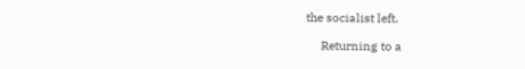the socialist left.

     Returning to a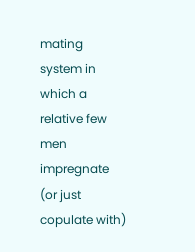mating system in which a relative few men impregnate (or just copulate with)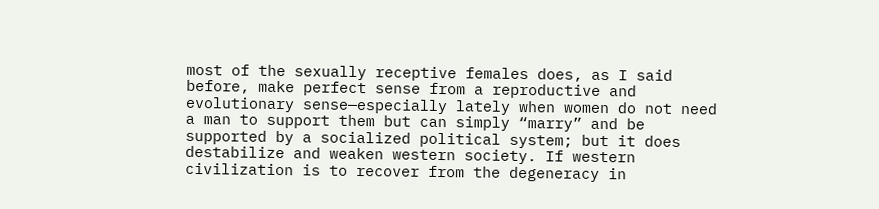most of the sexually receptive females does, as I said before, make perfect sense from a reproductive and evolutionary sense—especially lately when women do not need a man to support them but can simply “marry” and be supported by a socialized political system; but it does destabilize and weaken western society. If western civilization is to recover from the degeneracy in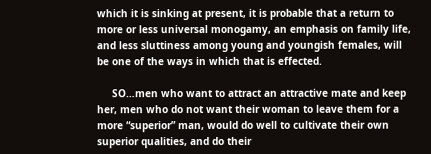which it is sinking at present, it is probable that a return to more or less universal monogamy, an emphasis on family life, and less sluttiness among young and youngish females, will be one of the ways in which that is effected.

     SO…men who want to attract an attractive mate and keep her, men who do not want their woman to leave them for a more “superior” man, would do well to cultivate their own superior qualities, and do their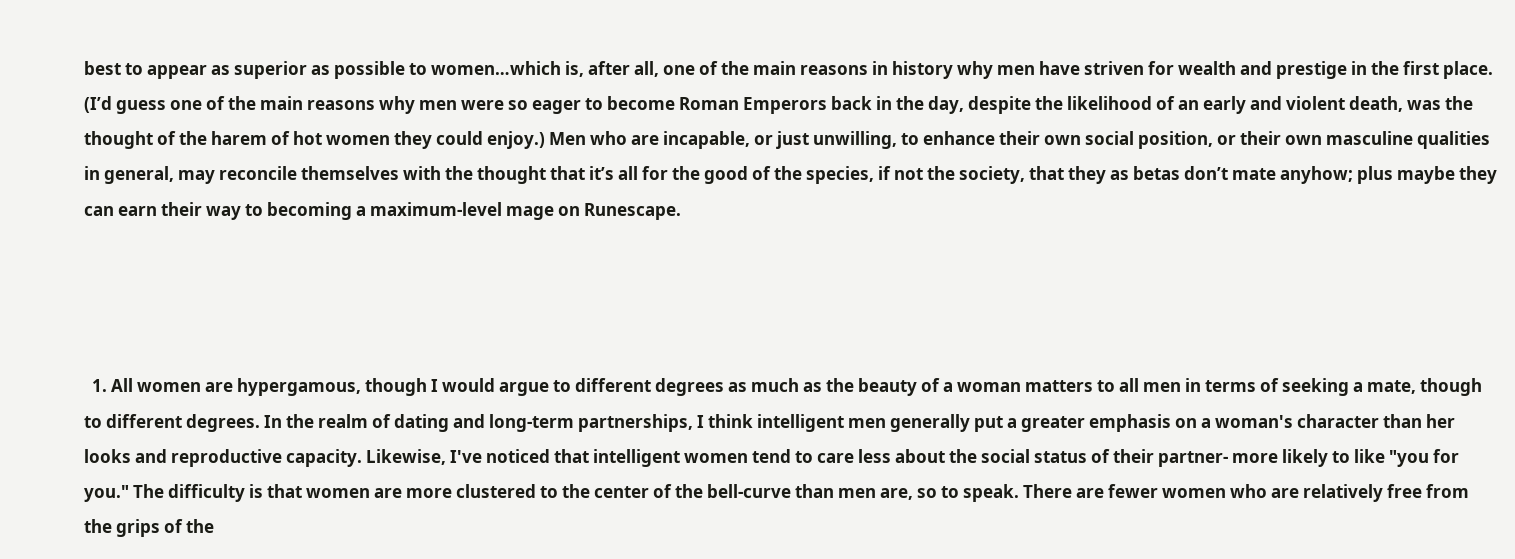best to appear as superior as possible to women…which is, after all, one of the main reasons in history why men have striven for wealth and prestige in the first place. (I’d guess one of the main reasons why men were so eager to become Roman Emperors back in the day, despite the likelihood of an early and violent death, was the thought of the harem of hot women they could enjoy.) Men who are incapable, or just unwilling, to enhance their own social position, or their own masculine qualities in general, may reconcile themselves with the thought that it’s all for the good of the species, if not the society, that they as betas don’t mate anyhow; plus maybe they can earn their way to becoming a maximum-level mage on Runescape.




  1. All women are hypergamous, though I would argue to different degrees as much as the beauty of a woman matters to all men in terms of seeking a mate, though to different degrees. In the realm of dating and long-term partnerships, I think intelligent men generally put a greater emphasis on a woman's character than her looks and reproductive capacity. Likewise, I've noticed that intelligent women tend to care less about the social status of their partner- more likely to like "you for you." The difficulty is that women are more clustered to the center of the bell-curve than men are, so to speak. There are fewer women who are relatively free from the grips of the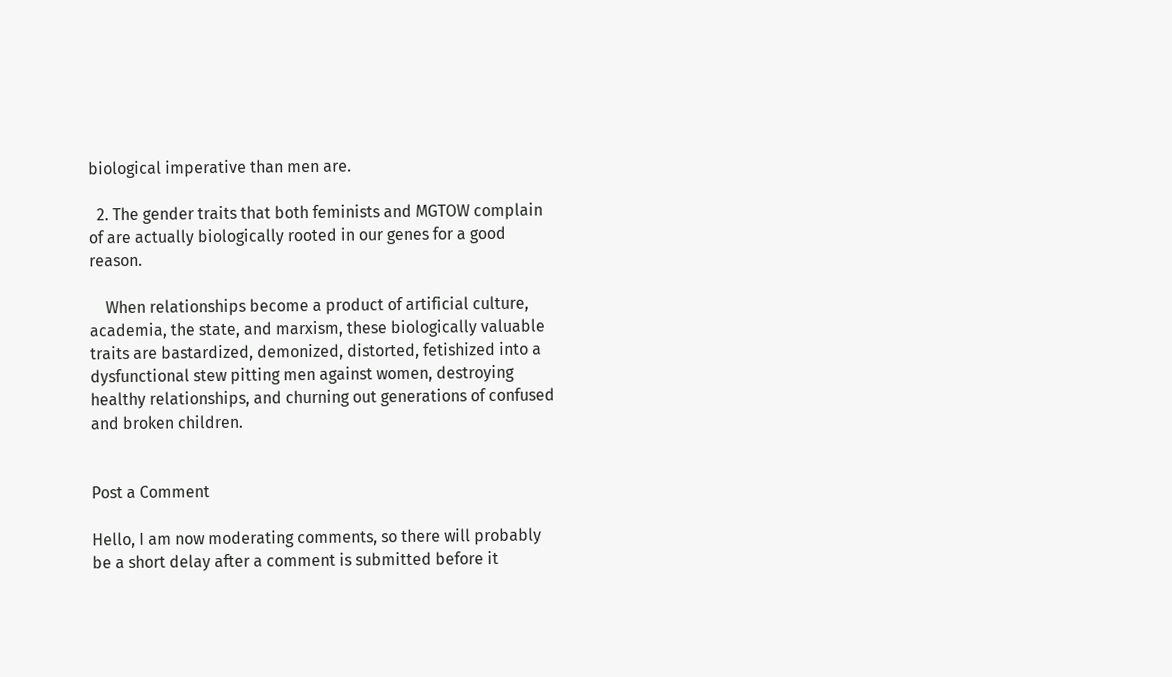biological imperative than men are.

  2. The gender traits that both feminists and MGTOW complain of are actually biologically rooted in our genes for a good reason.

    When relationships become a product of artificial culture, academia, the state, and marxism, these biologically valuable traits are bastardized, demonized, distorted, fetishized into a dysfunctional stew pitting men against women, destroying healthy relationships, and churning out generations of confused and broken children.


Post a Comment

Hello, I am now moderating comments, so there will probably be a short delay after a comment is submitted before it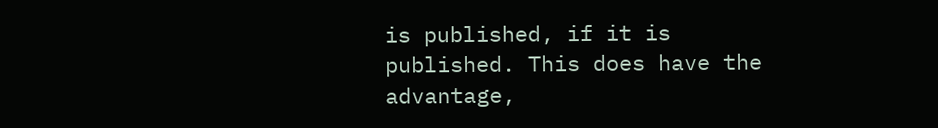is published, if it is published. This does have the advantage,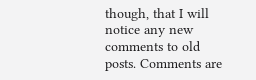though, that I will notice any new comments to old posts. Comments are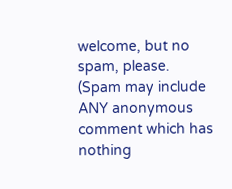welcome, but no spam, please. (Spam may include ANY anonymous comment which has nothing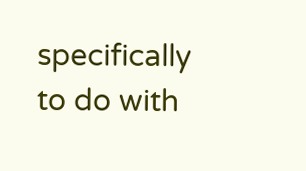specifically to do with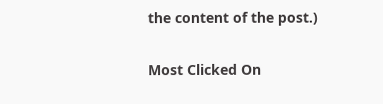the content of the post.)


Most Clicked On